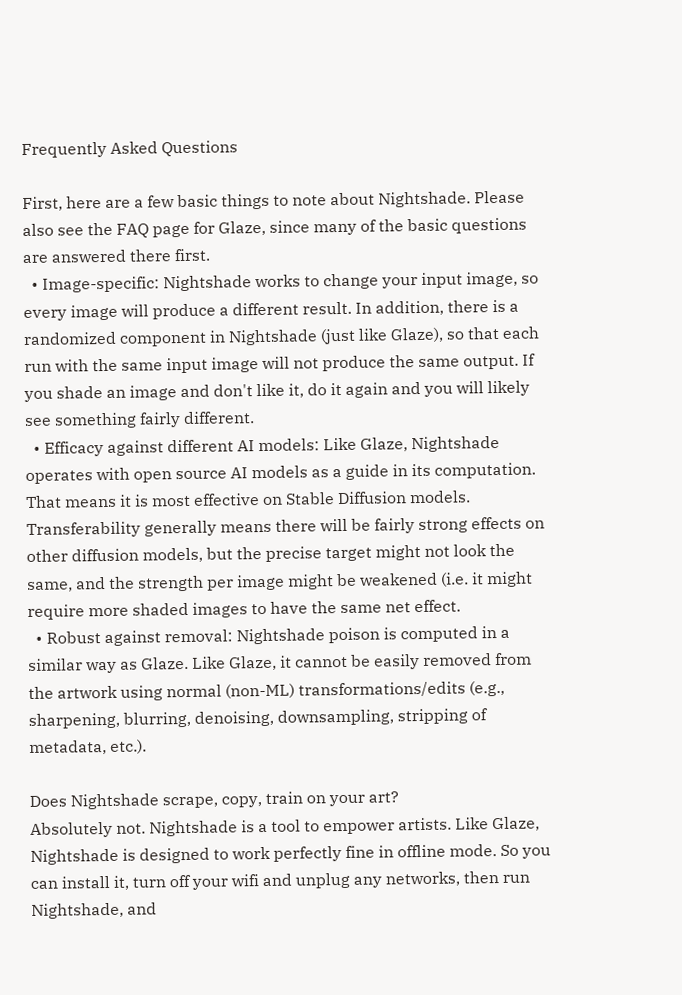Frequently Asked Questions

First, here are a few basic things to note about Nightshade. Please also see the FAQ page for Glaze, since many of the basic questions are answered there first.
  • Image-specific: Nightshade works to change your input image, so every image will produce a different result. In addition, there is a randomized component in Nightshade (just like Glaze), so that each run with the same input image will not produce the same output. If you shade an image and don't like it, do it again and you will likely see something fairly different.
  • Efficacy against different AI models: Like Glaze, Nightshade operates with open source AI models as a guide in its computation. That means it is most effective on Stable Diffusion models. Transferability generally means there will be fairly strong effects on other diffusion models, but the precise target might not look the same, and the strength per image might be weakened (i.e. it might require more shaded images to have the same net effect.
  • Robust against removal: Nightshade poison is computed in a similar way as Glaze. Like Glaze, it cannot be easily removed from the artwork using normal (non-ML) transformations/edits (e.g., sharpening, blurring, denoising, downsampling, stripping of metadata, etc.).

Does Nightshade scrape, copy, train on your art?
Absolutely not. Nightshade is a tool to empower artists. Like Glaze, Nightshade is designed to work perfectly fine in offline mode. So you can install it, turn off your wifi and unplug any networks, then run Nightshade, and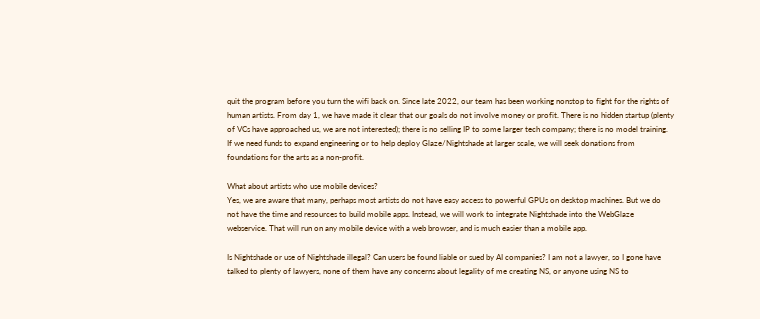quit the program before you turn the wifi back on. Since late 2022, our team has been working nonstop to fight for the rights of human artists. From day 1, we have made it clear that our goals do not involve money or profit. There is no hidden startup (plenty of VCs have approached us, we are not interested); there is no selling IP to some larger tech company; there is no model training. If we need funds to expand engineering or to help deploy Glaze/Nightshade at larger scale, we will seek donations from foundations for the arts as a non-profit.

What about artists who use mobile devices?
Yes, we are aware that many, perhaps most artists do not have easy access to powerful GPUs on desktop machines. But we do not have the time and resources to build mobile apps. Instead, we will work to integrate Nightshade into the WebGlaze webservice. That will run on any mobile device with a web browser, and is much easier than a mobile app.

Is Nightshade or use of Nightshade illegal? Can users be found liable or sued by AI companies? I am not a lawyer, so I gone have talked to plenty of lawyers, none of them have any concerns about legality of me creating NS, or anyone using NS to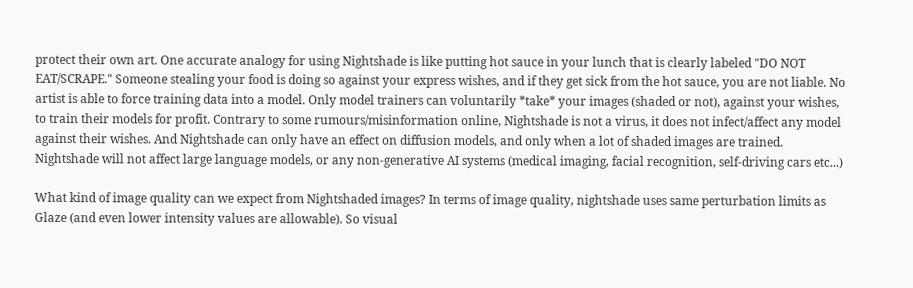protect their own art. One accurate analogy for using Nightshade is like putting hot sauce in your lunch that is clearly labeled "DO NOT EAT/SCRAPE." Someone stealing your food is doing so against your express wishes, and if they get sick from the hot sauce, you are not liable. No artist is able to force training data into a model. Only model trainers can voluntarily *take* your images (shaded or not), against your wishes, to train their models for profit. Contrary to some rumours/misinformation online, Nightshade is not a virus, it does not infect/affect any model against their wishes. And Nightshade can only have an effect on diffusion models, and only when a lot of shaded images are trained. Nightshade will not affect large language models, or any non-generative AI systems (medical imaging, facial recognition, self-driving cars etc...)

What kind of image quality can we expect from Nightshaded images? In terms of image quality, nightshade uses same perturbation limits as Glaze (and even lower intensity values are allowable). So visual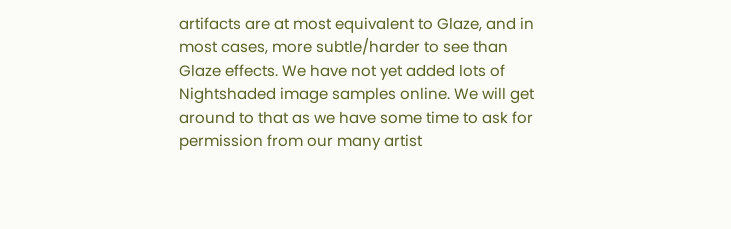artifacts are at most equivalent to Glaze, and in most cases, more subtle/harder to see than Glaze effects. We have not yet added lots of Nightshaded image samples online. We will get around to that as we have some time to ask for permission from our many artist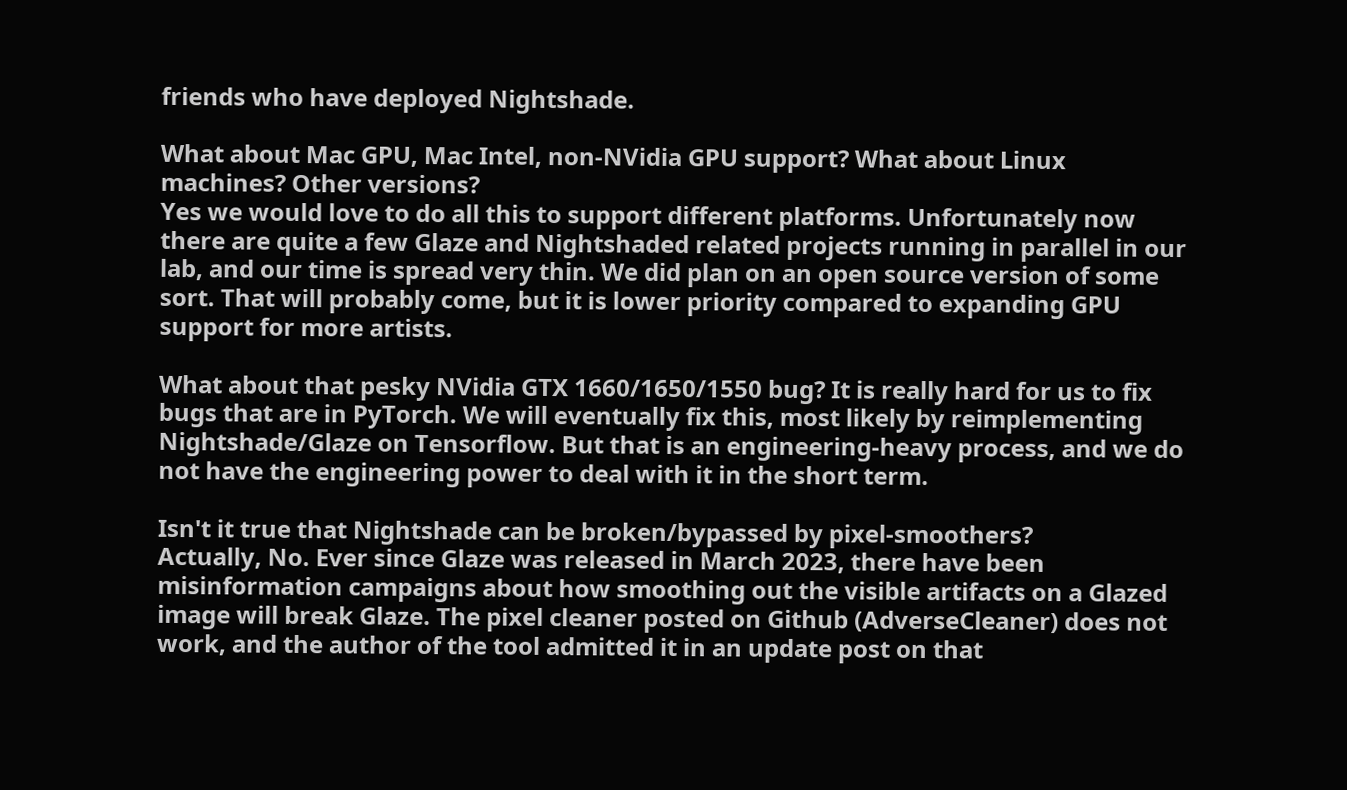friends who have deployed Nightshade.

What about Mac GPU, Mac Intel, non-NVidia GPU support? What about Linux machines? Other versions?
Yes we would love to do all this to support different platforms. Unfortunately now there are quite a few Glaze and Nightshaded related projects running in parallel in our lab, and our time is spread very thin. We did plan on an open source version of some sort. That will probably come, but it is lower priority compared to expanding GPU support for more artists.

What about that pesky NVidia GTX 1660/1650/1550 bug? It is really hard for us to fix bugs that are in PyTorch. We will eventually fix this, most likely by reimplementing Nightshade/Glaze on Tensorflow. But that is an engineering-heavy process, and we do not have the engineering power to deal with it in the short term.

Isn't it true that Nightshade can be broken/bypassed by pixel-smoothers?
Actually, No. Ever since Glaze was released in March 2023, there have been misinformation campaigns about how smoothing out the visible artifacts on a Glazed image will break Glaze. The pixel cleaner posted on Github (AdverseCleaner) does not work, and the author of the tool admitted it in an update post on that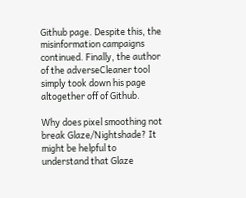Github page. Despite this, the misinformation campaigns continued. Finally, the author of the adverseCleaner tool simply took down his page altogether off of Github.

Why does pixel smoothing not break Glaze/Nightshade? It might be helpful to understand that Glaze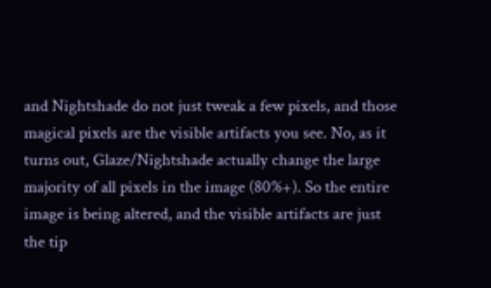and Nightshade do not just tweak a few pixels, and those magical pixels are the visible artifacts you see. No, as it turns out, Glaze/Nightshade actually change the large majority of all pixels in the image (80%+). So the entire image is being altered, and the visible artifacts are just the tip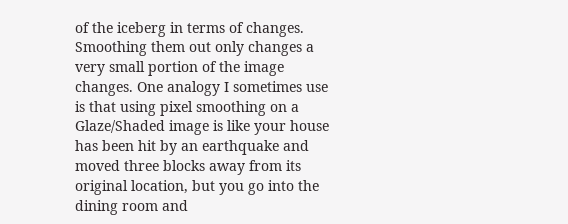of the iceberg in terms of changes. Smoothing them out only changes a very small portion of the image changes. One analogy I sometimes use is that using pixel smoothing on a Glaze/Shaded image is like your house has been hit by an earthquake and moved three blocks away from its original location, but you go into the dining room and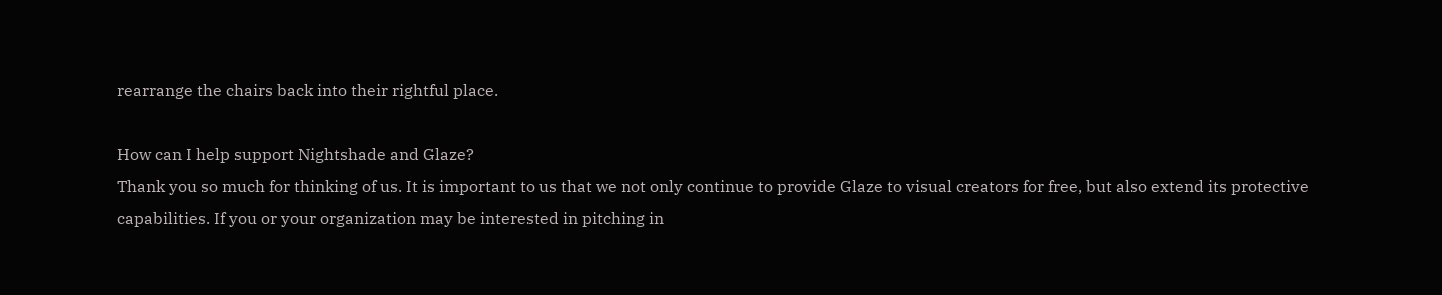rearrange the chairs back into their rightful place.

How can I help support Nightshade and Glaze?
Thank you so much for thinking of us. It is important to us that we not only continue to provide Glaze to visual creators for free, but also extend its protective capabilities. If you or your organization may be interested in pitching in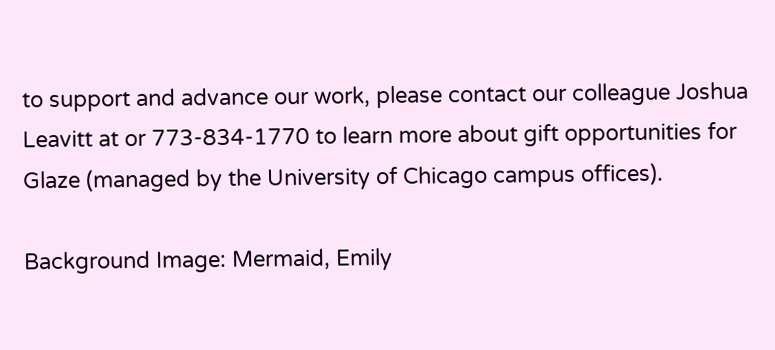to support and advance our work, please contact our colleague Joshua Leavitt at or 773-834-1770 to learn more about gift opportunities for Glaze (managed by the University of Chicago campus offices).

Background Image: Mermaid, Emily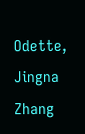Odette, Jingna Zhang